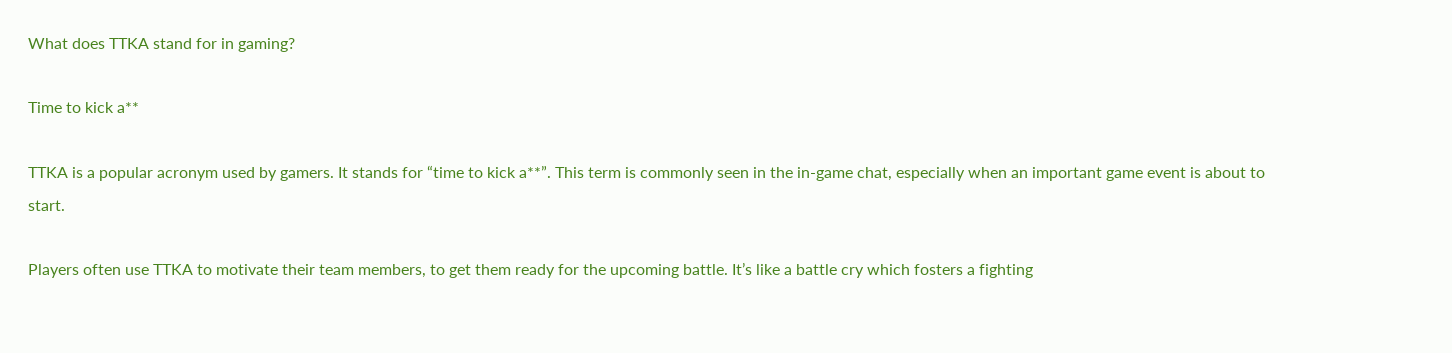What does TTKA stand for in gaming?

Time to kick a**

TTKA is a popular acronym used by gamers. It stands for “time to kick a**”. This term is commonly seen in the in-game chat, especially when an important game event is about to start.

Players often use TTKA to motivate their team members, to get them ready for the upcoming battle. It’s like a battle cry which fosters a fighting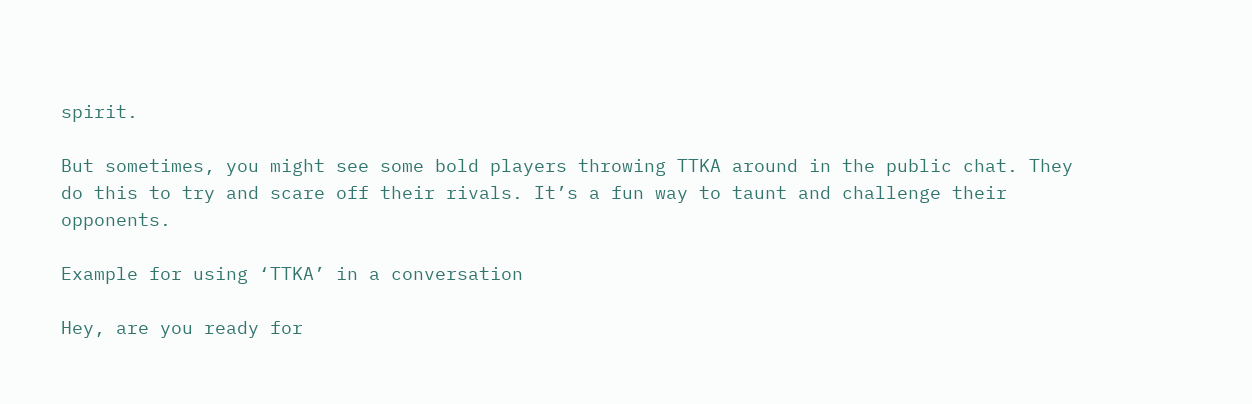spirit.

But sometimes, you might see some bold players throwing TTKA around in the public chat. They do this to try and scare off their rivals. It’s a fun way to taunt and challenge their opponents.

Example for using ‘TTKA’ in a conversation

Hey, are you ready for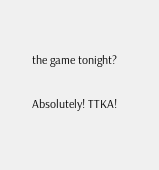the game tonight?

Absolutely! TTKA!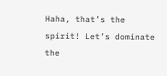Haha, that’s the spirit! Let’s dominate the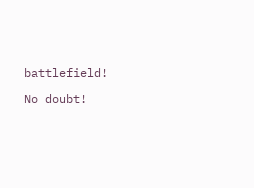battlefield!

No doubt!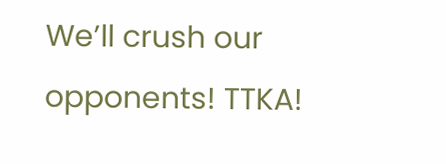We’ll crush our opponents! TTKA!